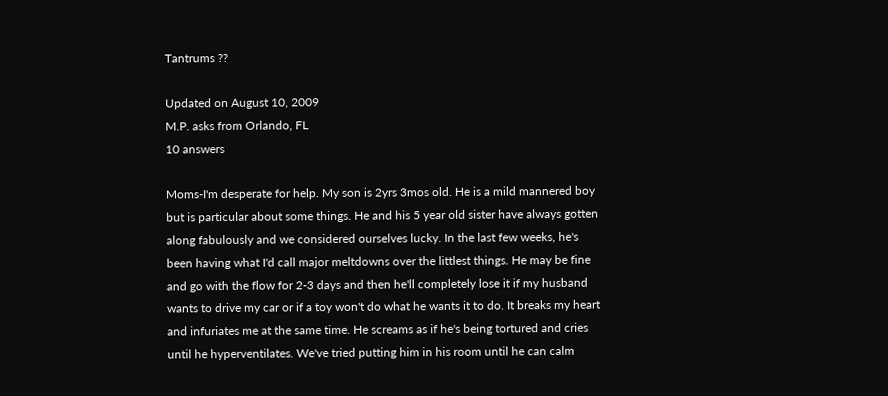Tantrums ??

Updated on August 10, 2009
M.P. asks from Orlando, FL
10 answers

Moms-I'm desperate for help. My son is 2yrs 3mos old. He is a mild mannered boy but is particular about some things. He and his 5 year old sister have always gotten along fabulously and we considered ourselves lucky. In the last few weeks, he's been having what I'd call major meltdowns over the littlest things. He may be fine and go with the flow for 2-3 days and then he'll completely lose it if my husband wants to drive my car or if a toy won't do what he wants it to do. It breaks my heart and infuriates me at the same time. He screams as if he's being tortured and cries until he hyperventilates. We've tried putting him in his room until he can calm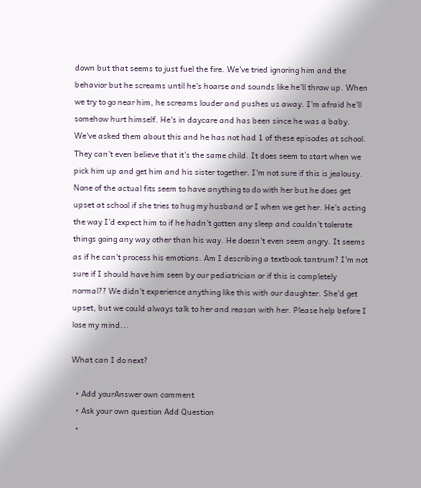down but that seems to just fuel the fire. We've tried ignoring him and the behavior but he screams until he's hoarse and sounds like he'll throw up. When we try to go near him, he screams louder and pushes us away. I'm afraid he'll somehow hurt himself. He's in daycare and has been since he was a baby. We've asked them about this and he has not had 1 of these episodes at school. They can't even believe that it's the same child. It does seem to start when we pick him up and get him and his sister together. I'm not sure if this is jealousy. None of the actual fits seem to have anything to do with her but he does get upset at school if she tries to hug my husband or I when we get her. He's acting the way I'd expect him to if he hadn't gotten any sleep and couldn't tolerate things going any way other than his way. He doesn't even seem angry. It seems as if he can't process his emotions. Am I describing a textbook tantrum? I'm not sure if I should have him seen by our pediatrician or if this is completely normal?? We didn't experience anything like this with our daughter. She'd get upset, but we could always talk to her and reason with her. Please help before I lose my mind...

What can I do next?

  • Add yourAnswer own comment
  • Ask your own question Add Question
  •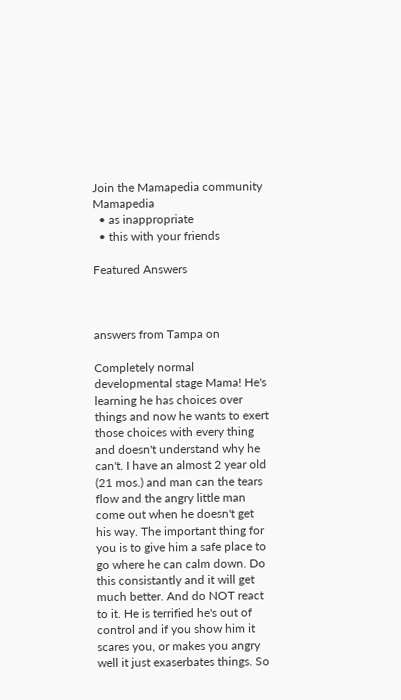Join the Mamapedia community Mamapedia
  • as inappropriate
  • this with your friends

Featured Answers



answers from Tampa on

Completely normal developmental stage Mama! He's learning he has choices over things and now he wants to exert those choices with every thing and doesn't understand why he can't. I have an almost 2 year old (21 mos.) and man can the tears flow and the angry little man come out when he doesn't get his way. The important thing for you is to give him a safe place to go where he can calm down. Do this consistantly and it will get much better. And do NOT react to it. He is terrified he's out of control and if you show him it scares you, or makes you angry well it just exaserbates things. So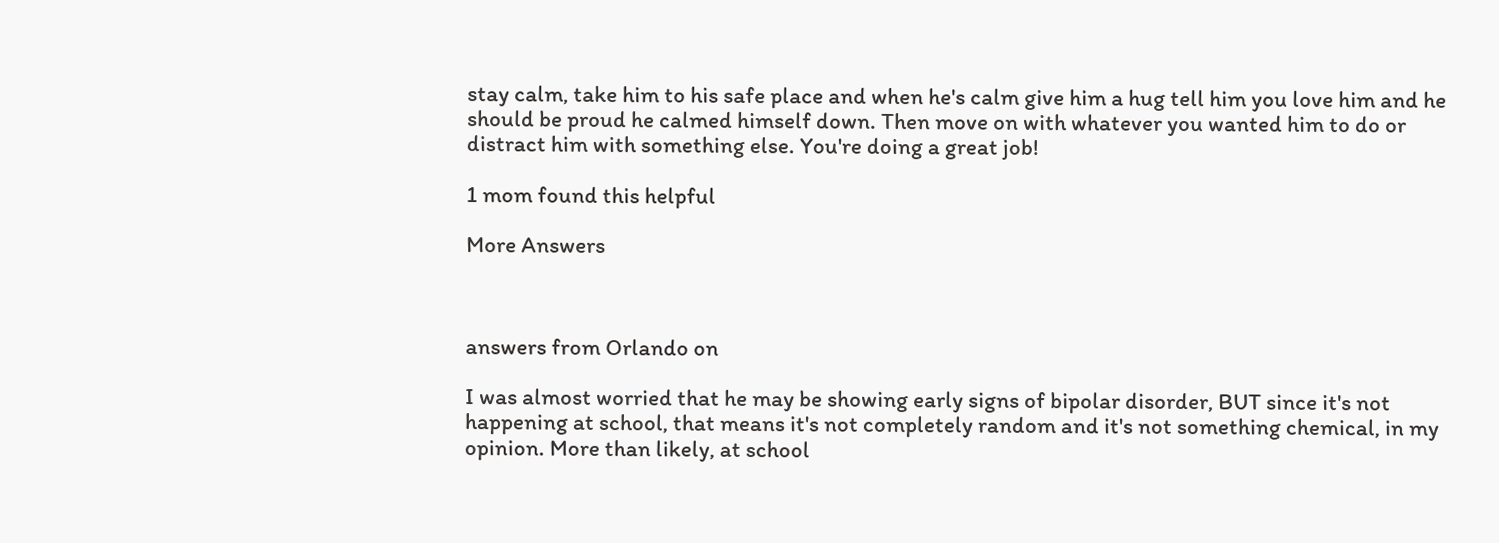stay calm, take him to his safe place and when he's calm give him a hug tell him you love him and he should be proud he calmed himself down. Then move on with whatever you wanted him to do or distract him with something else. You're doing a great job!

1 mom found this helpful

More Answers



answers from Orlando on

I was almost worried that he may be showing early signs of bipolar disorder, BUT since it's not happening at school, that means it's not completely random and it's not something chemical, in my opinion. More than likely, at school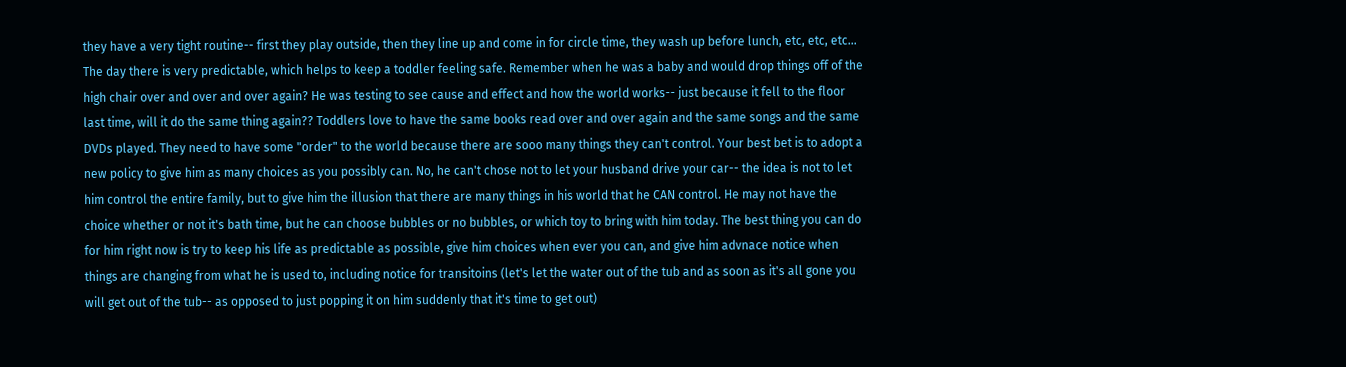they have a very tight routine-- first they play outside, then they line up and come in for circle time, they wash up before lunch, etc, etc, etc... The day there is very predictable, which helps to keep a toddler feeling safe. Remember when he was a baby and would drop things off of the high chair over and over and over again? He was testing to see cause and effect and how the world works-- just because it fell to the floor last time, will it do the same thing again?? Toddlers love to have the same books read over and over again and the same songs and the same DVDs played. They need to have some "order" to the world because there are sooo many things they can't control. Your best bet is to adopt a new policy to give him as many choices as you possibly can. No, he can't chose not to let your husband drive your car-- the idea is not to let him control the entire family, but to give him the illusion that there are many things in his world that he CAN control. He may not have the choice whether or not it's bath time, but he can choose bubbles or no bubbles, or which toy to bring with him today. The best thing you can do for him right now is try to keep his life as predictable as possible, give him choices when ever you can, and give him advnace notice when things are changing from what he is used to, including notice for transitoins (let's let the water out of the tub and as soon as it's all gone you will get out of the tub-- as opposed to just popping it on him suddenly that it's time to get out)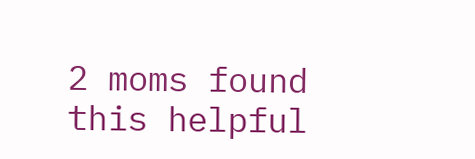2 moms found this helpful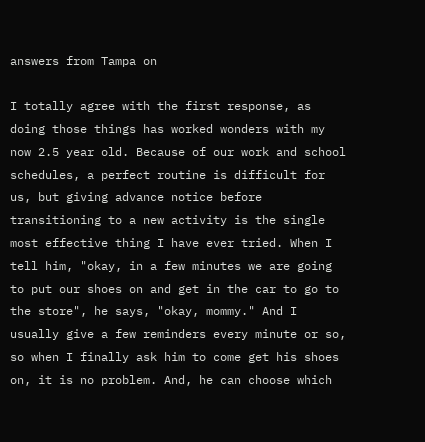answers from Tampa on

I totally agree with the first response, as doing those things has worked wonders with my now 2.5 year old. Because of our work and school schedules, a perfect routine is difficult for us, but giving advance notice before transitioning to a new activity is the single most effective thing I have ever tried. When I tell him, "okay, in a few minutes we are going to put our shoes on and get in the car to go to the store", he says, "okay, mommy." And I usually give a few reminders every minute or so, so when I finally ask him to come get his shoes on, it is no problem. And, he can choose which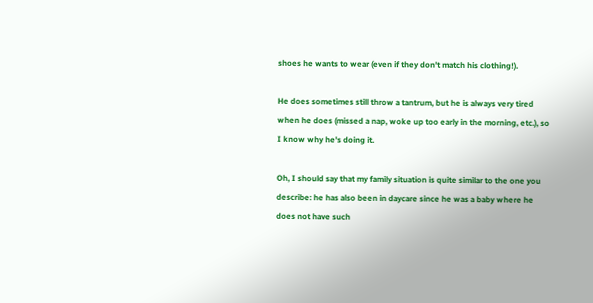shoes he wants to wear (even if they don't match his clothing!).

He does sometimes still throw a tantrum, but he is always very tired when he does (missed a nap, woke up too early in the morning, etc.), so I know why he's doing it.

Oh, I should say that my family situation is quite similar to the one you describe: he has also been in daycare since he was a baby where he does not have such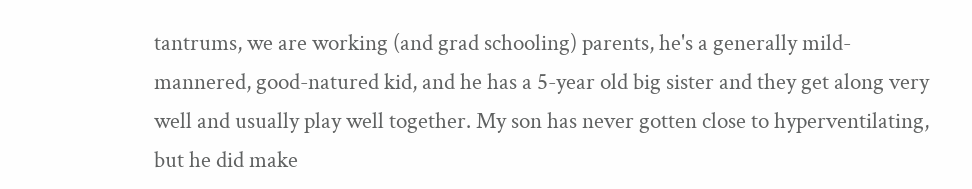tantrums, we are working (and grad schooling) parents, he's a generally mild-mannered, good-natured kid, and he has a 5-year old big sister and they get along very well and usually play well together. My son has never gotten close to hyperventilating, but he did make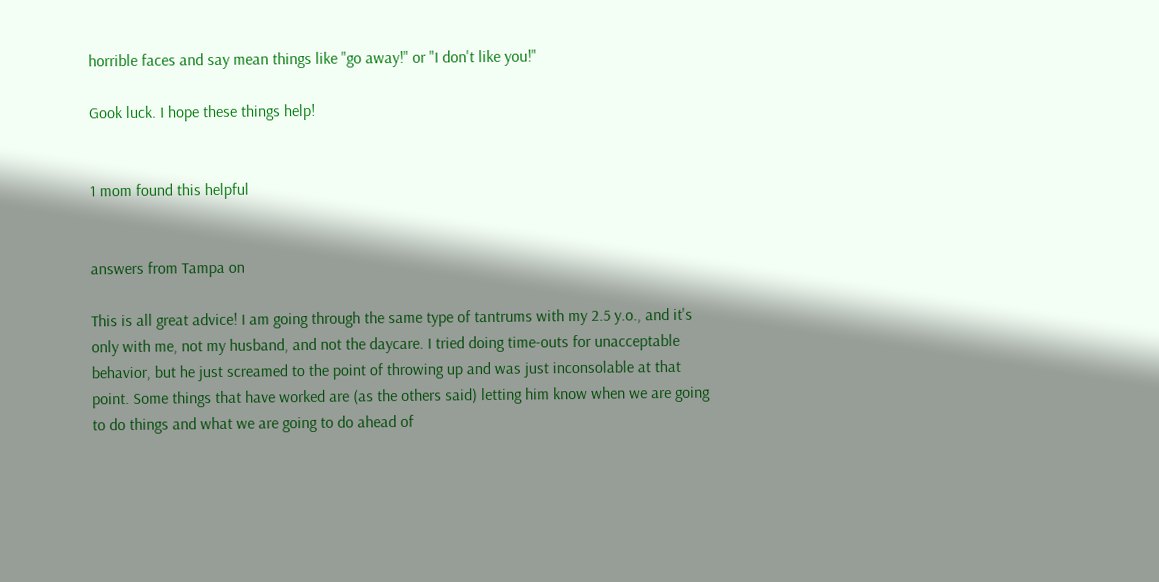horrible faces and say mean things like "go away!" or "I don't like you!"

Gook luck. I hope these things help!


1 mom found this helpful


answers from Tampa on

This is all great advice! I am going through the same type of tantrums with my 2.5 y.o., and it's only with me, not my husband, and not the daycare. I tried doing time-outs for unacceptable behavior, but he just screamed to the point of throwing up and was just inconsolable at that point. Some things that have worked are (as the others said) letting him know when we are going to do things and what we are going to do ahead of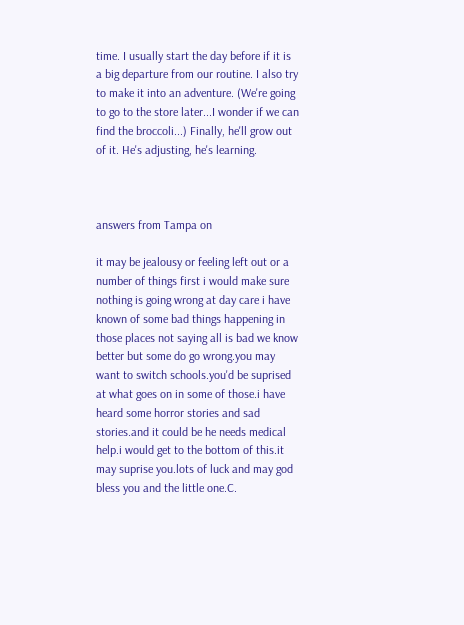time. I usually start the day before if it is a big departure from our routine. I also try to make it into an adventure. (We're going to go to the store later...I wonder if we can find the broccoli...) Finally, he'll grow out of it. He's adjusting, he's learning.



answers from Tampa on

it may be jealousy or feeling left out or a number of things first i would make sure nothing is going wrong at day care i have known of some bad things happening in those places not saying all is bad we know better but some do go wrong.you may want to switch schools.you'd be suprised at what goes on in some of those.i have heard some horror stories and sad stories.and it could be he needs medical help.i would get to the bottom of this.it may suprise you.lots of luck and may god bless you and the little one.C.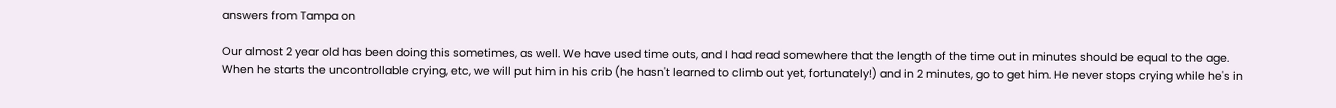answers from Tampa on

Our almost 2 year old has been doing this sometimes, as well. We have used time outs, and I had read somewhere that the length of the time out in minutes should be equal to the age. When he starts the uncontrollable crying, etc, we will put him in his crib (he hasn't learned to climb out yet, fortunately!) and in 2 minutes, go to get him. He never stops crying while he's in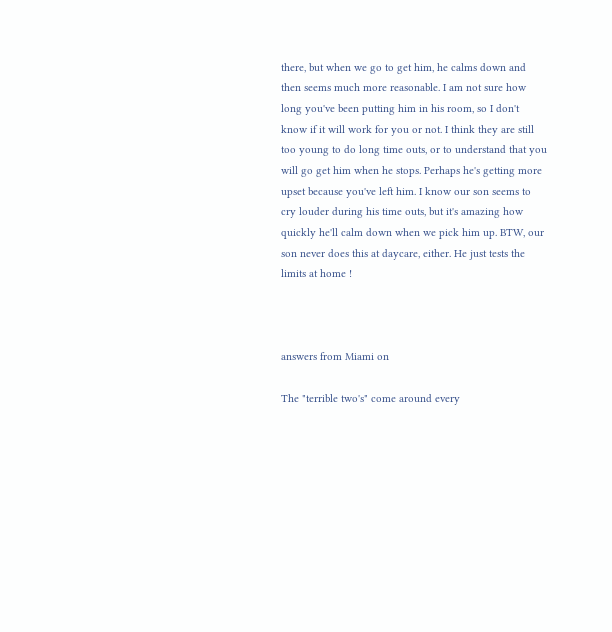there, but when we go to get him, he calms down and then seems much more reasonable. I am not sure how long you've been putting him in his room, so I don't know if it will work for you or not. I think they are still too young to do long time outs, or to understand that you will go get him when he stops. Perhaps he's getting more upset because you've left him. I know our son seems to cry louder during his time outs, but it's amazing how quickly he'll calm down when we pick him up. BTW, our son never does this at daycare, either. He just tests the limits at home !



answers from Miami on

The "terrible two's" come around every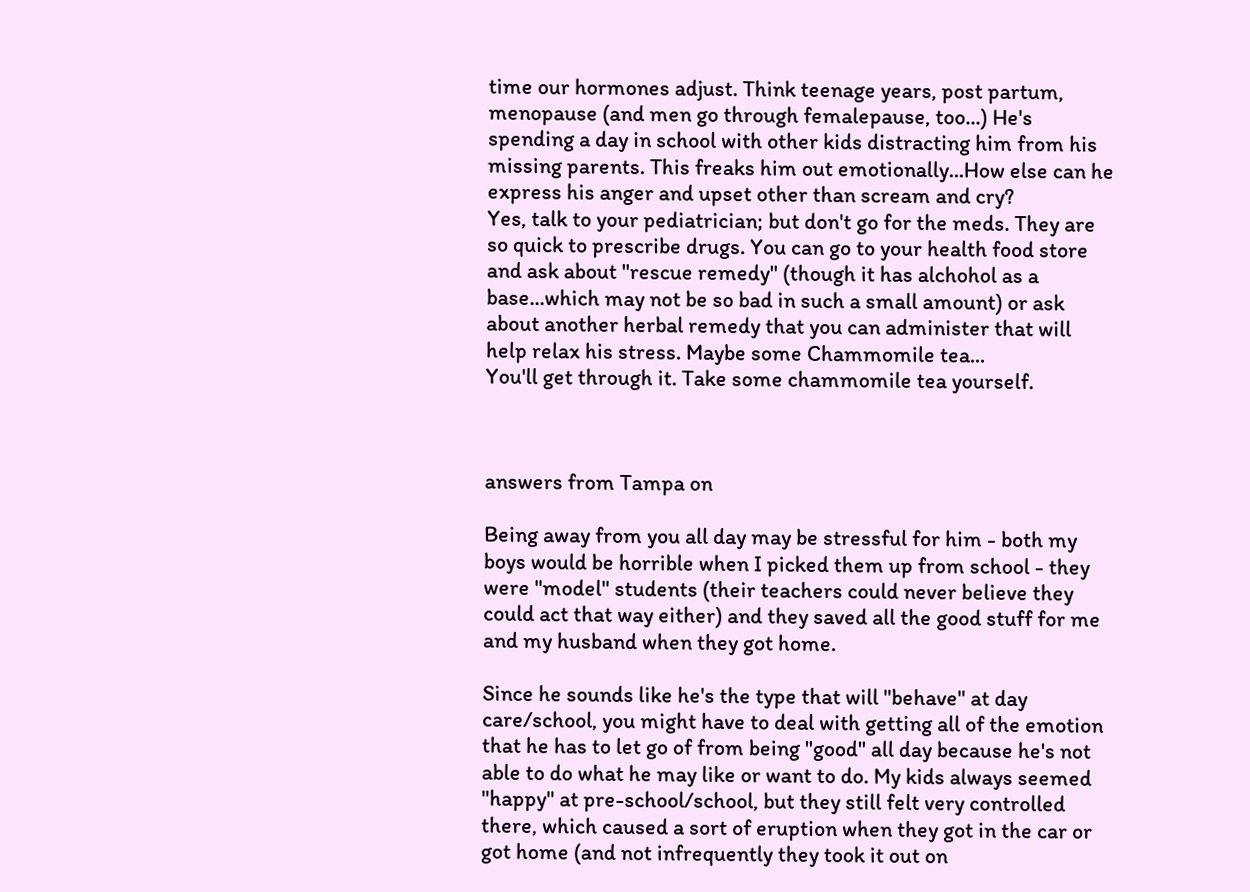time our hormones adjust. Think teenage years, post partum, menopause (and men go through femalepause, too...) He's spending a day in school with other kids distracting him from his missing parents. This freaks him out emotionally...How else can he express his anger and upset other than scream and cry?
Yes, talk to your pediatrician; but don't go for the meds. They are so quick to prescribe drugs. You can go to your health food store and ask about "rescue remedy" (though it has alchohol as a base...which may not be so bad in such a small amount) or ask about another herbal remedy that you can administer that will help relax his stress. Maybe some Chammomile tea...
You'll get through it. Take some chammomile tea yourself.



answers from Tampa on

Being away from you all day may be stressful for him - both my boys would be horrible when I picked them up from school - they were "model" students (their teachers could never believe they could act that way either) and they saved all the good stuff for me and my husband when they got home.

Since he sounds like he's the type that will "behave" at day care/school, you might have to deal with getting all of the emotion that he has to let go of from being "good" all day because he's not able to do what he may like or want to do. My kids always seemed "happy" at pre-school/school, but they still felt very controlled there, which caused a sort of eruption when they got in the car or got home (and not infrequently they took it out on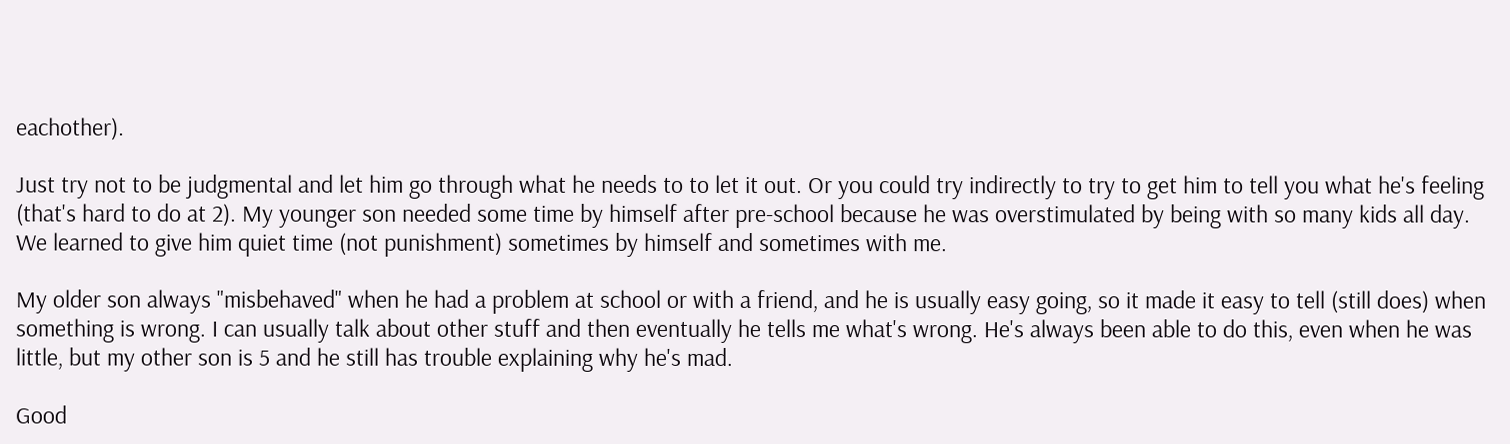eachother).

Just try not to be judgmental and let him go through what he needs to to let it out. Or you could try indirectly to try to get him to tell you what he's feeling (that's hard to do at 2). My younger son needed some time by himself after pre-school because he was overstimulated by being with so many kids all day. We learned to give him quiet time (not punishment) sometimes by himself and sometimes with me.

My older son always "misbehaved" when he had a problem at school or with a friend, and he is usually easy going, so it made it easy to tell (still does) when something is wrong. I can usually talk about other stuff and then eventually he tells me what's wrong. He's always been able to do this, even when he was little, but my other son is 5 and he still has trouble explaining why he's mad.

Good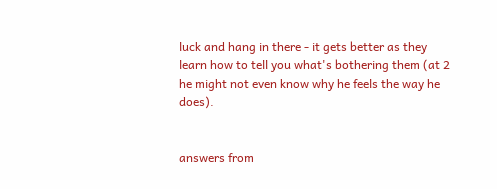luck and hang in there - it gets better as they learn how to tell you what's bothering them (at 2 he might not even know why he feels the way he does).


answers from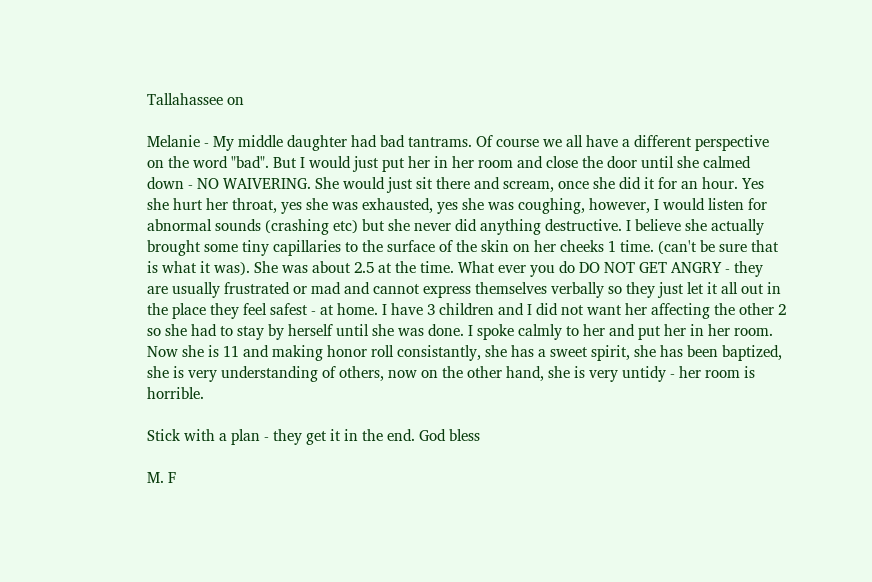Tallahassee on

Melanie - My middle daughter had bad tantrams. Of course we all have a different perspective on the word "bad". But I would just put her in her room and close the door until she calmed down - NO WAIVERING. She would just sit there and scream, once she did it for an hour. Yes she hurt her throat, yes she was exhausted, yes she was coughing, however, I would listen for abnormal sounds (crashing etc) but she never did anything destructive. I believe she actually brought some tiny capillaries to the surface of the skin on her cheeks 1 time. (can't be sure that is what it was). She was about 2.5 at the time. What ever you do DO NOT GET ANGRY - they are usually frustrated or mad and cannot express themselves verbally so they just let it all out in the place they feel safest - at home. I have 3 children and I did not want her affecting the other 2 so she had to stay by herself until she was done. I spoke calmly to her and put her in her room. Now she is 11 and making honor roll consistantly, she has a sweet spirit, she has been baptized, she is very understanding of others, now on the other hand, she is very untidy - her room is horrible.

Stick with a plan - they get it in the end. God bless

M. F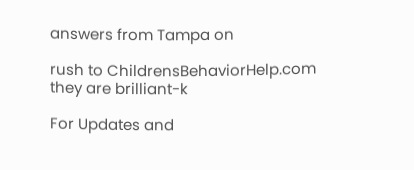answers from Tampa on

rush to ChildrensBehaviorHelp.com
they are brilliant-k

For Updates and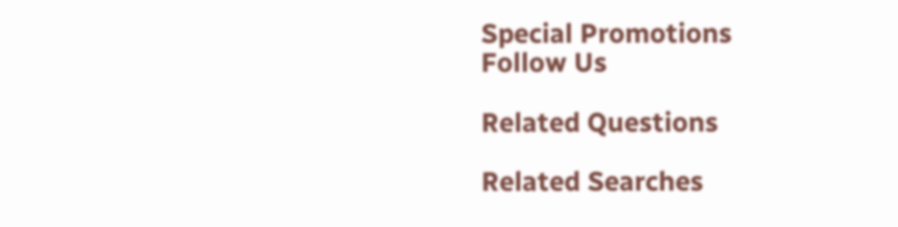Special Promotions
Follow Us

Related Questions

Related Searches